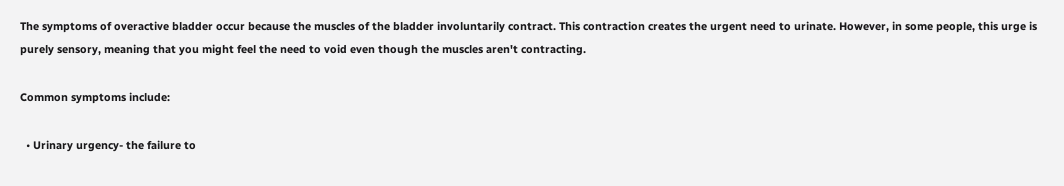The symptoms of overactive bladder occur because the muscles of the bladder involuntarily contract. This contraction creates the urgent need to urinate. However, in some people, this urge is purely sensory, meaning that you might feel the need to void even though the muscles aren't contracting.

Common symptoms include:

  • Urinary urgency- the failure to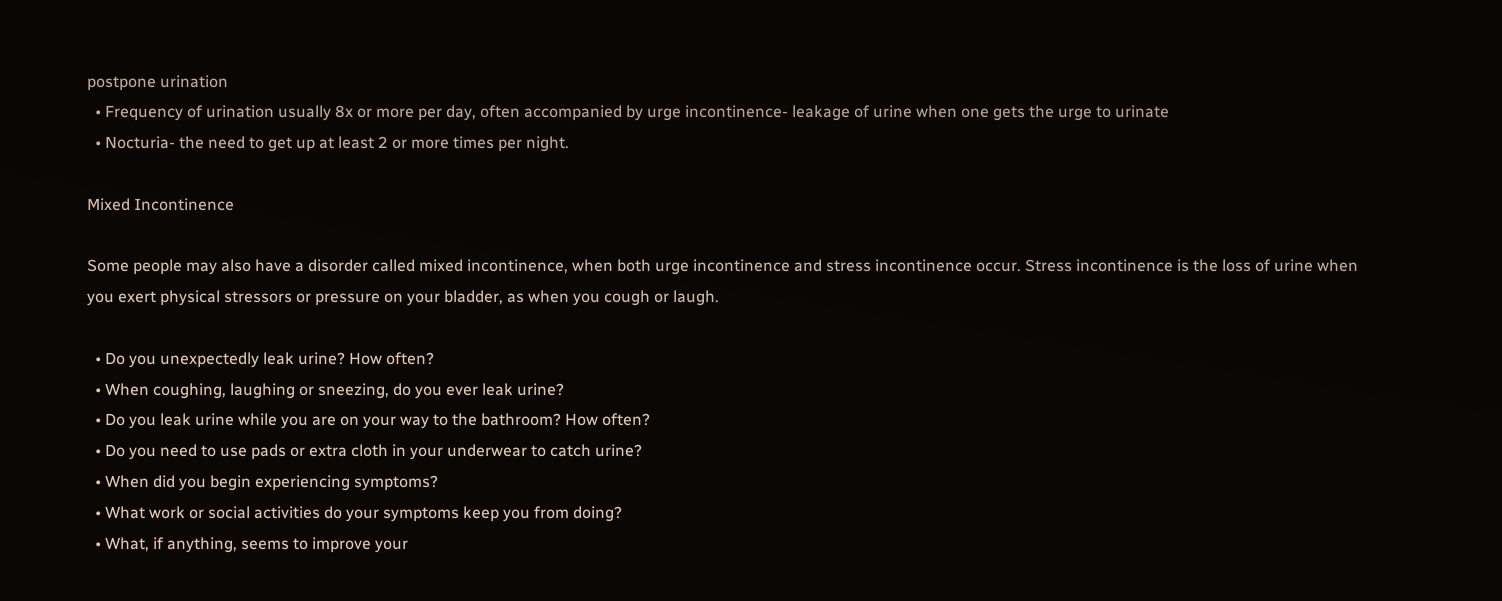postpone urination
  • Frequency of urination usually 8x or more per day, often accompanied by urge incontinence- leakage of urine when one gets the urge to urinate
  • Nocturia- the need to get up at least 2 or more times per night.

Mixed Incontinence

Some people may also have a disorder called mixed incontinence, when both urge incontinence and stress incontinence occur. Stress incontinence is the loss of urine when you exert physical stressors or pressure on your bladder, as when you cough or laugh.

  • Do you unexpectedly leak urine? How often?
  • When coughing, laughing or sneezing, do you ever leak urine?
  • Do you leak urine while you are on your way to the bathroom? How often?
  • Do you need to use pads or extra cloth in your underwear to catch urine?
  • When did you begin experiencing symptoms?
  • What work or social activities do your symptoms keep you from doing?
  • What, if anything, seems to improve your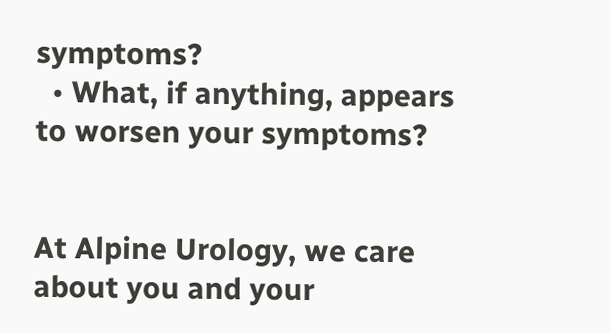symptoms?
  • What, if anything, appears to worsen your symptoms?


At Alpine Urology, we care about you and your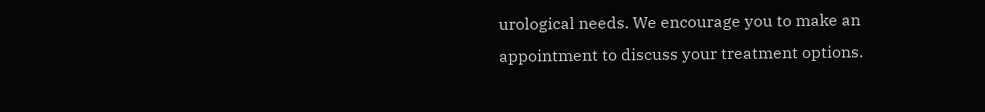urological needs. We encourage you to make an appointment to discuss your treatment options.